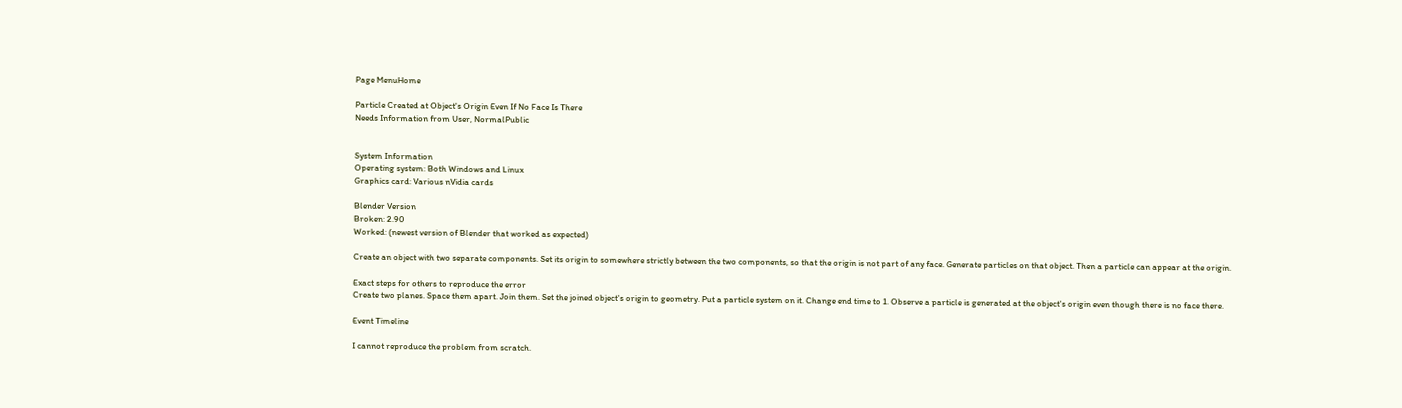Page MenuHome

Particle Created at Object's Origin Even If No Face Is There
Needs Information from User, NormalPublic


System Information
Operating system: Both Windows and Linux
Graphics card: Various nVidia cards

Blender Version
Broken: 2.90
Worked: (newest version of Blender that worked as expected)

Create an object with two separate components. Set its origin to somewhere strictly between the two components, so that the origin is not part of any face. Generate particles on that object. Then a particle can appear at the origin.

Exact steps for others to reproduce the error
Create two planes. Space them apart. Join them. Set the joined object's origin to geometry. Put a particle system on it. Change end time to 1. Observe a particle is generated at the object's origin even though there is no face there.

Event Timeline

I cannot reproduce the problem from scratch.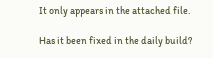It only appears in the attached file.

Has it been fixed in the daily build?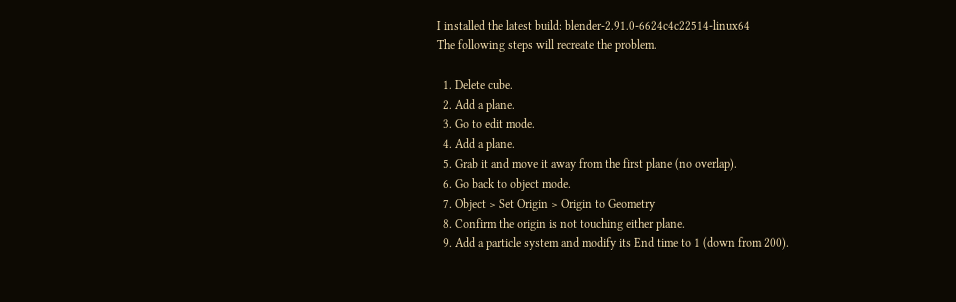I installed the latest build: blender-2.91.0-6624c4c22514-linux64
The following steps will recreate the problem.

  1. Delete cube.
  2. Add a plane.
  3. Go to edit mode.
  4. Add a plane.
  5. Grab it and move it away from the first plane (no overlap).
  6. Go back to object mode.
  7. Object > Set Origin > Origin to Geometry
  8. Confirm the origin is not touching either plane.
  9. Add a particle system and modify its End time to 1 (down from 200).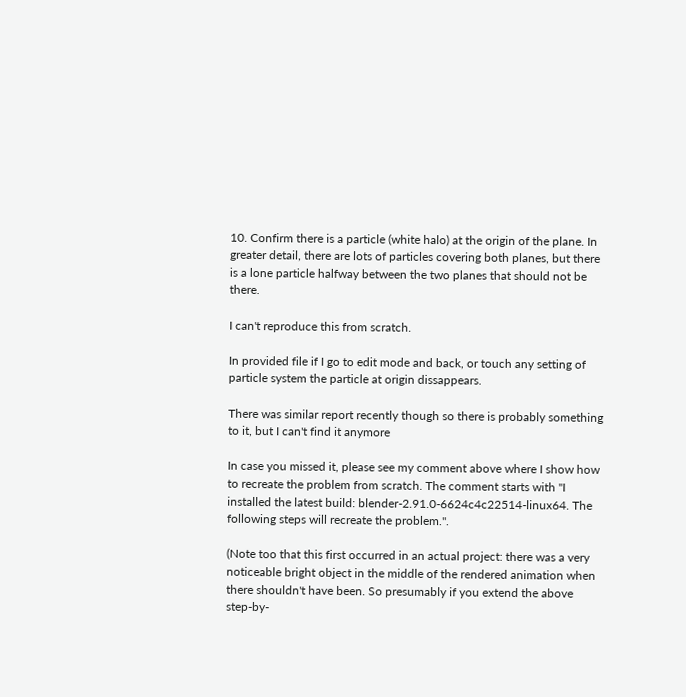10. Confirm there is a particle (white halo) at the origin of the plane. In greater detail, there are lots of particles covering both planes, but there is a lone particle halfway between the two planes that should not be there.

I can't reproduce this from scratch.

In provided file if I go to edit mode and back, or touch any setting of particle system the particle at origin dissappears.

There was similar report recently though so there is probably something to it, but I can't find it anymore

In case you missed it, please see my comment above where I show how to recreate the problem from scratch. The comment starts with "I installed the latest build: blender-2.91.0-6624c4c22514-linux64. The following steps will recreate the problem.".

(Note too that this first occurred in an actual project: there was a very noticeable bright object in the middle of the rendered animation when there shouldn't have been. So presumably if you extend the above step-by-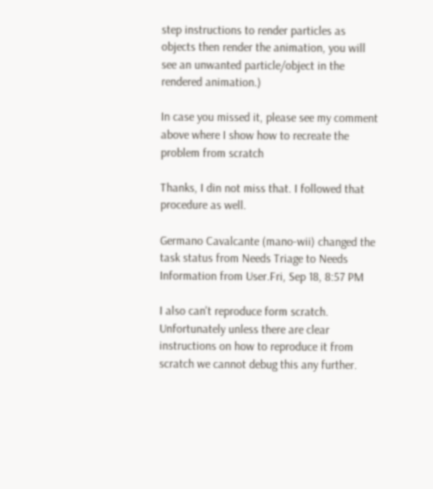step instructions to render particles as objects then render the animation, you will see an unwanted particle/object in the rendered animation.)

In case you missed it, please see my comment above where I show how to recreate the problem from scratch

Thanks, I din not miss that. I followed that procedure as well.

Germano Cavalcante (mano-wii) changed the task status from Needs Triage to Needs Information from User.Fri, Sep 18, 8:57 PM

I also can't reproduce form scratch.
Unfortunately unless there are clear instructions on how to reproduce it from scratch we cannot debug this any further.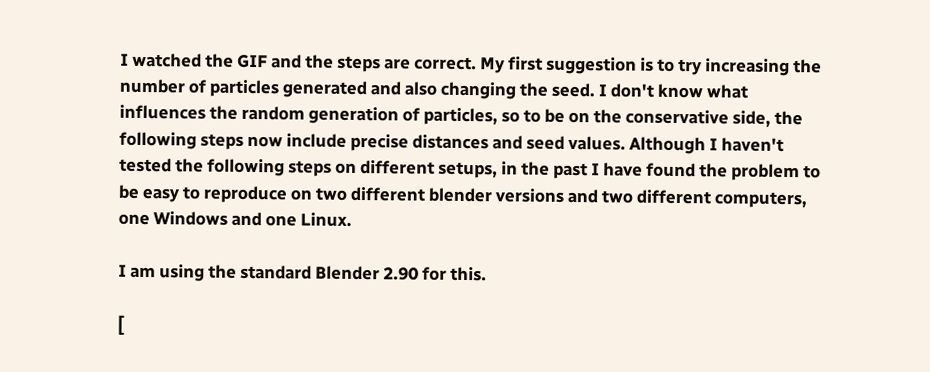I watched the GIF and the steps are correct. My first suggestion is to try increasing the number of particles generated and also changing the seed. I don't know what influences the random generation of particles, so to be on the conservative side, the following steps now include precise distances and seed values. Although I haven't tested the following steps on different setups, in the past I have found the problem to be easy to reproduce on two different blender versions and two different computers, one Windows and one Linux.

I am using the standard Blender 2.90 for this.

[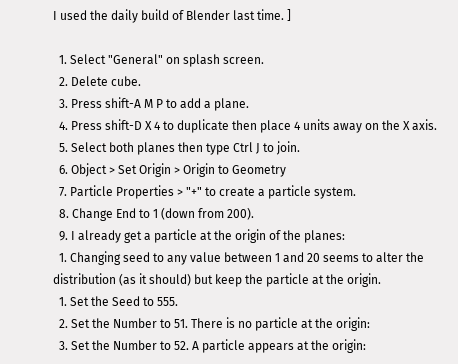I used the daily build of Blender last time. ]

  1. Select "General" on splash screen.
  2. Delete cube.
  3. Press shift-A M P to add a plane.
  4. Press shift-D X 4 to duplicate then place 4 units away on the X axis.
  5. Select both planes then type Ctrl J to join.
  6. Object > Set Origin > Origin to Geometry
  7. Particle Properties > "+" to create a particle system.
  8. Change End to 1 (down from 200).
  9. I already get a particle at the origin of the planes:
  1. Changing seed to any value between 1 and 20 seems to alter the distribution (as it should) but keep the particle at the origin.
  1. Set the Seed to 555.
  2. Set the Number to 51. There is no particle at the origin:
  3. Set the Number to 52. A particle appears at the origin: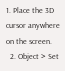1. Place the 3D cursor anywhere on the screen.
  2. Object > Set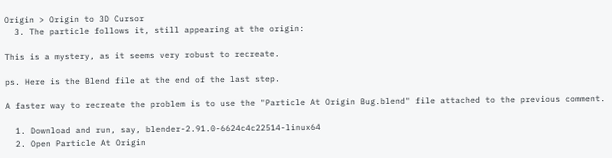Origin > Origin to 3D Cursor
  3. The particle follows it, still appearing at the origin:

This is a mystery, as it seems very robust to recreate.

ps. Here is the Blend file at the end of the last step.

A faster way to recreate the problem is to use the "Particle At Origin Bug.blend" file attached to the previous comment.

  1. Download and run, say, blender-2.91.0-6624c4c22514-linux64
  2. Open Particle At Origin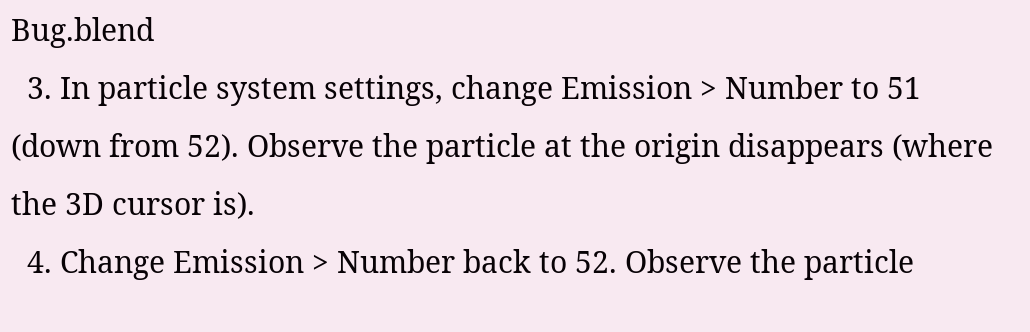Bug.blend
  3. In particle system settings, change Emission > Number to 51 (down from 52). Observe the particle at the origin disappears (where the 3D cursor is).
  4. Change Emission > Number back to 52. Observe the particle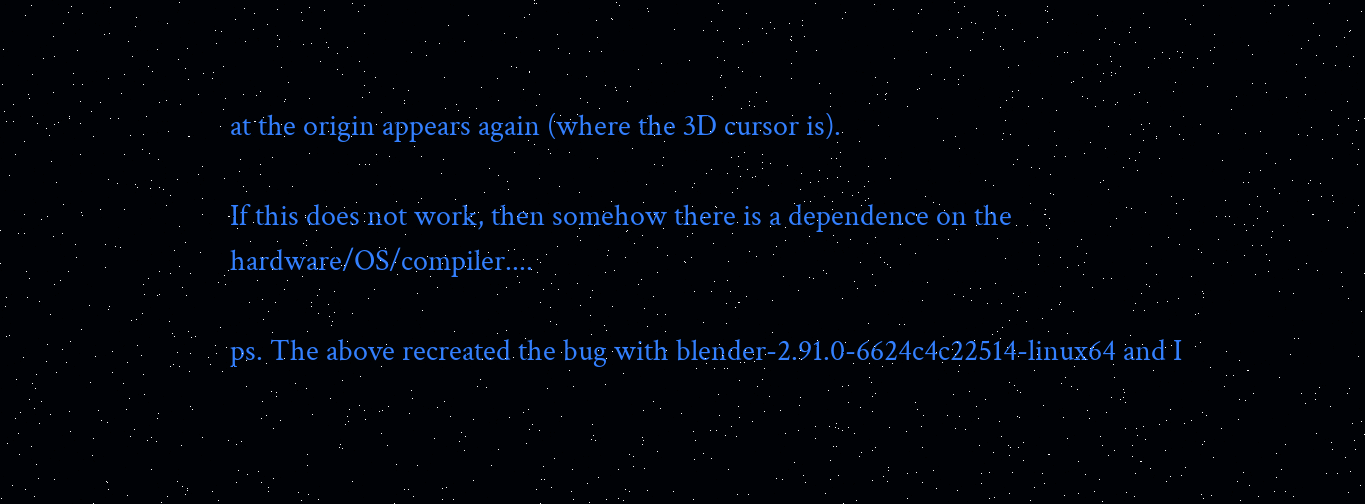at the origin appears again (where the 3D cursor is).

If this does not work, then somehow there is a dependence on the hardware/OS/compiler....

ps. The above recreated the bug with blender-2.91.0-6624c4c22514-linux64 and I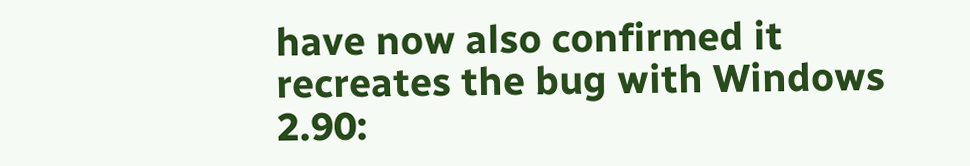have now also confirmed it recreates the bug with Windows 2.90: